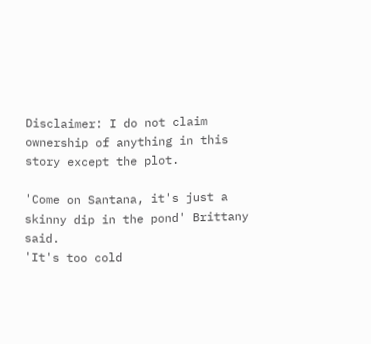Disclaimer: I do not claim ownership of anything in this story except the plot.

'Come on Santana, it's just a skinny dip in the pond' Brittany said.
'It's too cold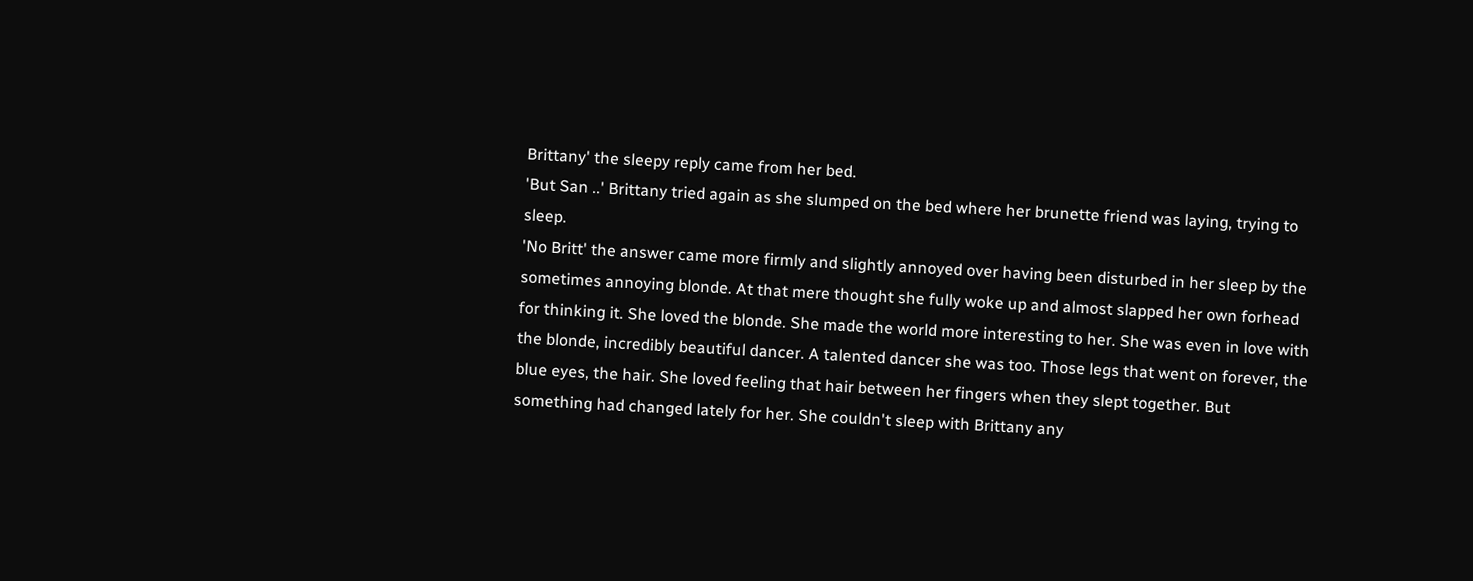Brittany' the sleepy reply came from her bed.
'But San ..' Brittany tried again as she slumped on the bed where her brunette friend was laying, trying to sleep.
'No Britt' the answer came more firmly and slightly annoyed over having been disturbed in her sleep by the sometimes annoying blonde. At that mere thought she fully woke up and almost slapped her own forhead for thinking it. She loved the blonde. She made the world more interesting to her. She was even in love with the blonde, incredibly beautiful dancer. A talented dancer she was too. Those legs that went on forever, the blue eyes, the hair. She loved feeling that hair between her fingers when they slept together. But something had changed lately for her. She couldn't sleep with Brittany any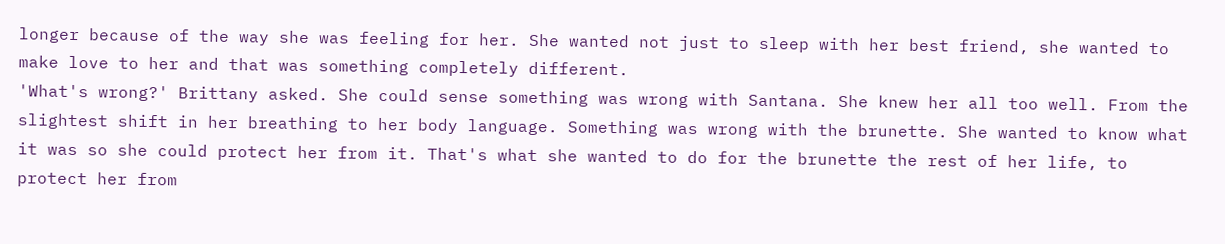longer because of the way she was feeling for her. She wanted not just to sleep with her best friend, she wanted to make love to her and that was something completely different.
'What's wrong?' Brittany asked. She could sense something was wrong with Santana. She knew her all too well. From the slightest shift in her breathing to her body language. Something was wrong with the brunette. She wanted to know what it was so she could protect her from it. That's what she wanted to do for the brunette the rest of her life, to protect her from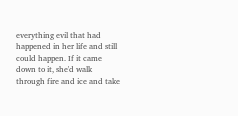everything evil that had happened in her life and still could happen. If it came down to it, she'd walk through fire and ice and take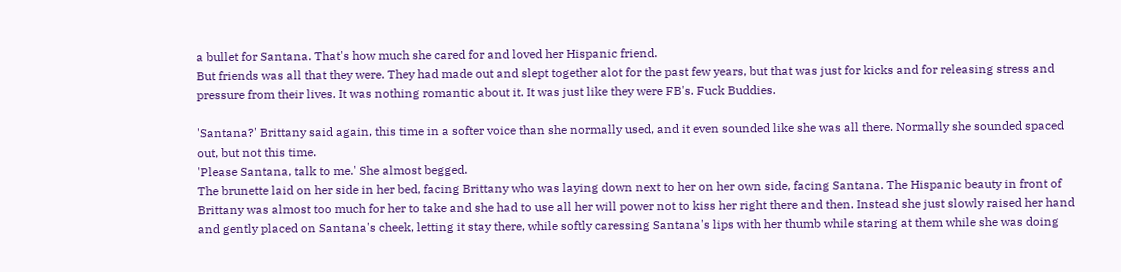a bullet for Santana. That's how much she cared for and loved her Hispanic friend.
But friends was all that they were. They had made out and slept together alot for the past few years, but that was just for kicks and for releasing stress and pressure from their lives. It was nothing romantic about it. It was just like they were FB's. Fuck Buddies.

'Santana?' Brittany said again, this time in a softer voice than she normally used, and it even sounded like she was all there. Normally she sounded spaced out, but not this time.
'Please Santana, talk to me.' She almost begged.
The brunette laid on her side in her bed, facing Brittany who was laying down next to her on her own side, facing Santana. The Hispanic beauty in front of Brittany was almost too much for her to take and she had to use all her will power not to kiss her right there and then. Instead she just slowly raised her hand and gently placed on Santana's cheek, letting it stay there, while softly caressing Santana's lips with her thumb while staring at them while she was doing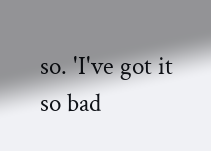so. 'I've got it so bad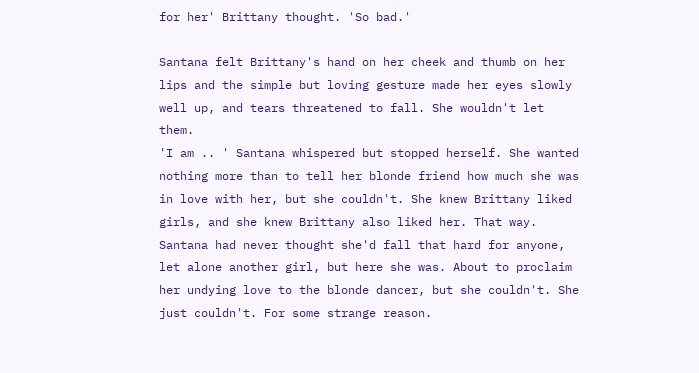for her' Brittany thought. 'So bad.'

Santana felt Brittany's hand on her cheek and thumb on her lips and the simple but loving gesture made her eyes slowly well up, and tears threatened to fall. She wouldn't let them.
'I am .. ' Santana whispered but stopped herself. She wanted nothing more than to tell her blonde friend how much she was in love with her, but she couldn't. She knew Brittany liked girls, and she knew Brittany also liked her. That way. Santana had never thought she'd fall that hard for anyone, let alone another girl, but here she was. About to proclaim her undying love to the blonde dancer, but she couldn't. She just couldn't. For some strange reason.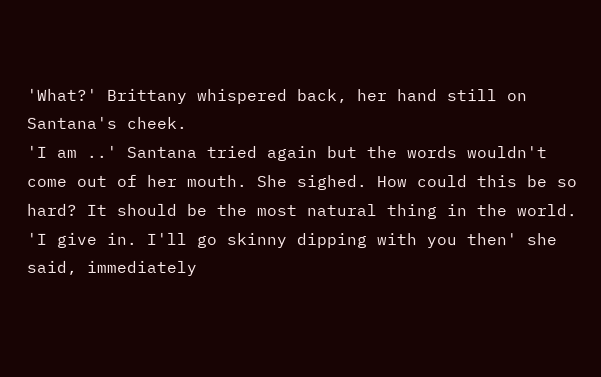'What?' Brittany whispered back, her hand still on Santana's cheek.
'I am ..' Santana tried again but the words wouldn't come out of her mouth. She sighed. How could this be so hard? It should be the most natural thing in the world.
'I give in. I'll go skinny dipping with you then' she said, immediately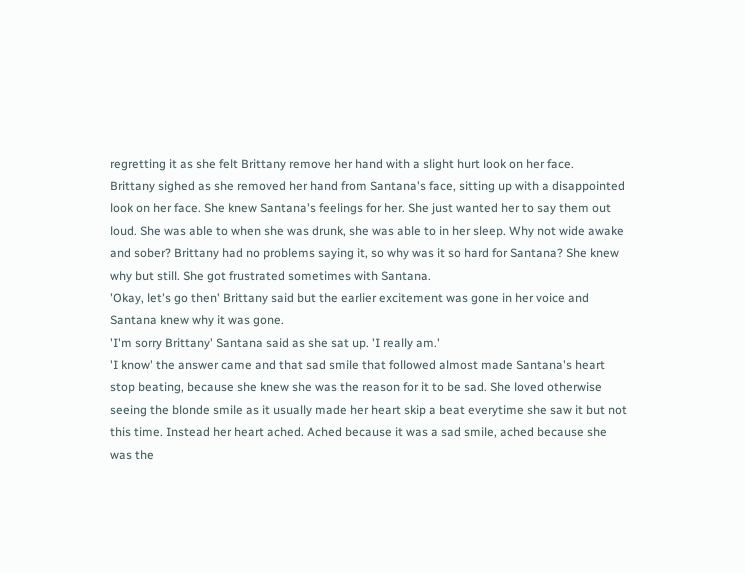regretting it as she felt Brittany remove her hand with a slight hurt look on her face.
Brittany sighed as she removed her hand from Santana's face, sitting up with a disappointed look on her face. She knew Santana's feelings for her. She just wanted her to say them out loud. She was able to when she was drunk, she was able to in her sleep. Why not wide awake and sober? Brittany had no problems saying it, so why was it so hard for Santana? She knew why but still. She got frustrated sometimes with Santana.
'Okay, let's go then' Brittany said but the earlier excitement was gone in her voice and Santana knew why it was gone.
'I'm sorry Brittany' Santana said as she sat up. 'I really am.'
'I know' the answer came and that sad smile that followed almost made Santana's heart stop beating, because she knew she was the reason for it to be sad. She loved otherwise seeing the blonde smile as it usually made her heart skip a beat everytime she saw it but not this time. Instead her heart ached. Ached because it was a sad smile, ached because she was the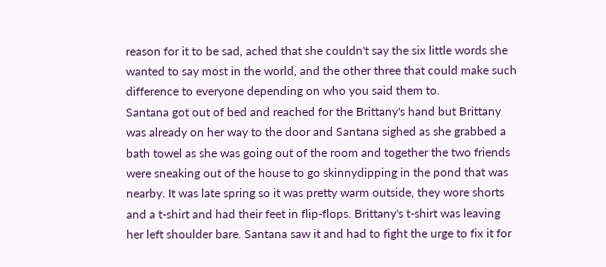reason for it to be sad, ached that she couldn't say the six little words she wanted to say most in the world, and the other three that could make such difference to everyone depending on who you said them to.
Santana got out of bed and reached for the Brittany's hand but Brittany was already on her way to the door and Santana sighed as she grabbed a bath towel as she was going out of the room and together the two friends were sneaking out of the house to go skinnydipping in the pond that was nearby. It was late spring so it was pretty warm outside, they wore shorts and a t-shirt and had their feet in flip-flops. Brittany's t-shirt was leaving her left shoulder bare. Santana saw it and had to fight the urge to fix it for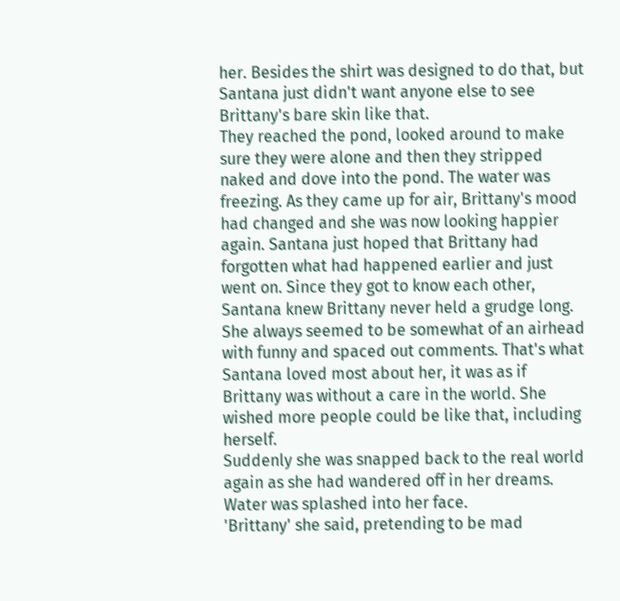her. Besides the shirt was designed to do that, but Santana just didn't want anyone else to see Brittany's bare skin like that.
They reached the pond, looked around to make sure they were alone and then they stripped naked and dove into the pond. The water was freezing. As they came up for air, Brittany's mood had changed and she was now looking happier again. Santana just hoped that Brittany had forgotten what had happened earlier and just went on. Since they got to know each other, Santana knew Brittany never held a grudge long. She always seemed to be somewhat of an airhead with funny and spaced out comments. That's what Santana loved most about her, it was as if Brittany was without a care in the world. She wished more people could be like that, including herself.
Suddenly she was snapped back to the real world again as she had wandered off in her dreams. Water was splashed into her face.
'Brittany' she said, pretending to be mad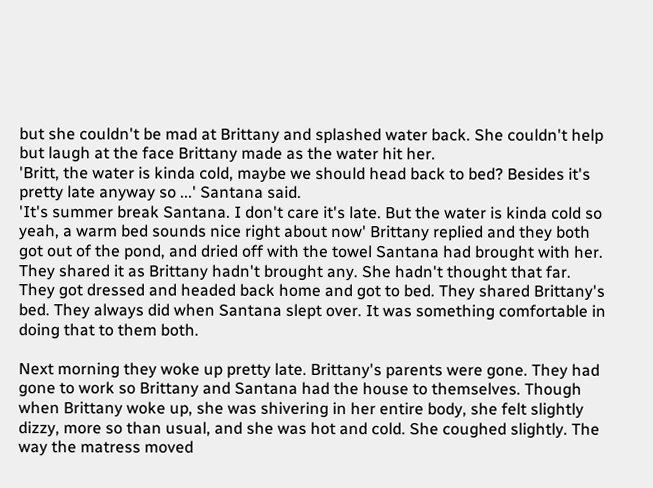but she couldn't be mad at Brittany and splashed water back. She couldn't help but laugh at the face Brittany made as the water hit her.
'Britt, the water is kinda cold, maybe we should head back to bed? Besides it's pretty late anyway so ...' Santana said.
'It's summer break Santana. I don't care it's late. But the water is kinda cold so yeah, a warm bed sounds nice right about now' Brittany replied and they both got out of the pond, and dried off with the towel Santana had brought with her. They shared it as Brittany hadn't brought any. She hadn't thought that far.
They got dressed and headed back home and got to bed. They shared Brittany's bed. They always did when Santana slept over. It was something comfortable in doing that to them both.

Next morning they woke up pretty late. Brittany's parents were gone. They had gone to work so Brittany and Santana had the house to themselves. Though when Brittany woke up, she was shivering in her entire body, she felt slightly dizzy, more so than usual, and she was hot and cold. She coughed slightly. The way the matress moved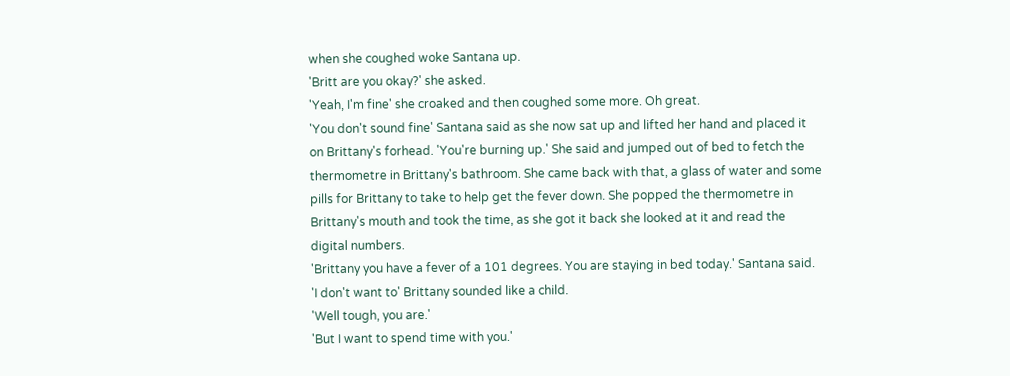when she coughed woke Santana up.
'Britt are you okay?' she asked.
'Yeah, I'm fine' she croaked and then coughed some more. Oh great.
'You don't sound fine' Santana said as she now sat up and lifted her hand and placed it on Brittany's forhead. 'You're burning up.' She said and jumped out of bed to fetch the thermometre in Brittany's bathroom. She came back with that, a glass of water and some pills for Brittany to take to help get the fever down. She popped the thermometre in Brittany's mouth and took the time, as she got it back she looked at it and read the digital numbers.
'Brittany you have a fever of a 101 degrees. You are staying in bed today.' Santana said.
'I don't want to' Brittany sounded like a child.
'Well tough, you are.'
'But I want to spend time with you.'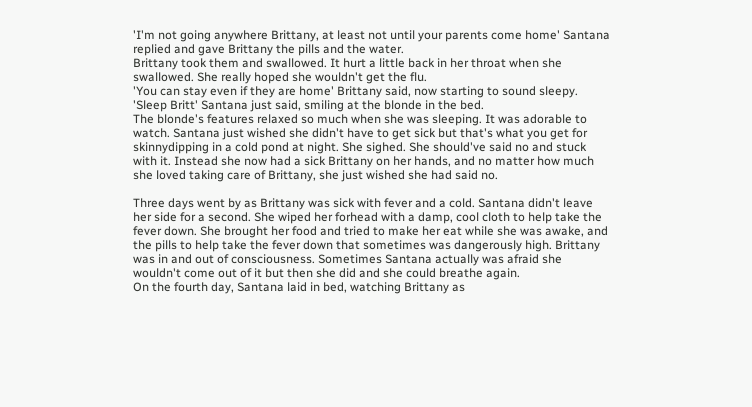'I'm not going anywhere Brittany, at least not until your parents come home' Santana replied and gave Brittany the pills and the water.
Brittany took them and swallowed. It hurt a little back in her throat when she swallowed. She really hoped she wouldn't get the flu.
'You can stay even if they are home' Brittany said, now starting to sound sleepy.
'Sleep Britt' Santana just said, smiling at the blonde in the bed.
The blonde's features relaxed so much when she was sleeping. It was adorable to watch. Santana just wished she didn't have to get sick but that's what you get for skinnydipping in a cold pond at night. She sighed. She should've said no and stuck with it. Instead she now had a sick Brittany on her hands, and no matter how much she loved taking care of Brittany, she just wished she had said no.

Three days went by as Brittany was sick with fever and a cold. Santana didn't leave her side for a second. She wiped her forhead with a damp, cool cloth to help take the fever down. She brought her food and tried to make her eat while she was awake, and the pills to help take the fever down that sometimes was dangerously high. Brittany was in and out of consciousness. Sometimes Santana actually was afraid she wouldn't come out of it but then she did and she could breathe again.
On the fourth day, Santana laid in bed, watching Brittany as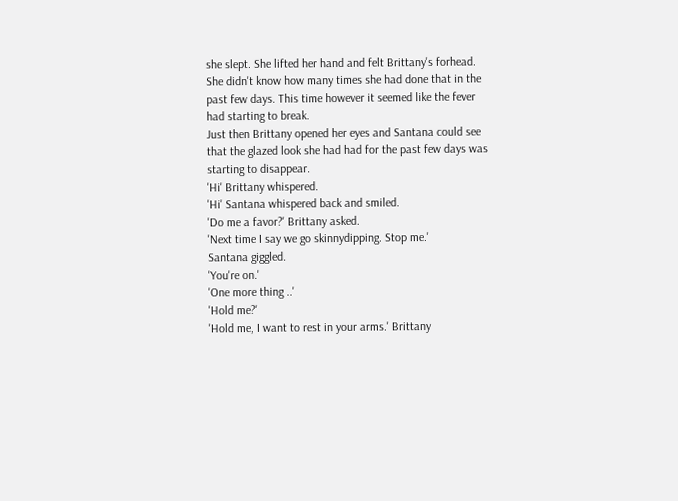she slept. She lifted her hand and felt Brittany's forhead. She didn't know how many times she had done that in the past few days. This time however it seemed like the fever had starting to break.
Just then Brittany opened her eyes and Santana could see that the glazed look she had had for the past few days was starting to disappear.
'Hi' Brittany whispered.
'Hi' Santana whispered back and smiled.
'Do me a favor?' Brittany asked.
'Next time I say we go skinnydipping. Stop me.'
Santana giggled.
'You're on.'
'One more thing ..'
'Hold me?'
'Hold me, I want to rest in your arms.' Brittany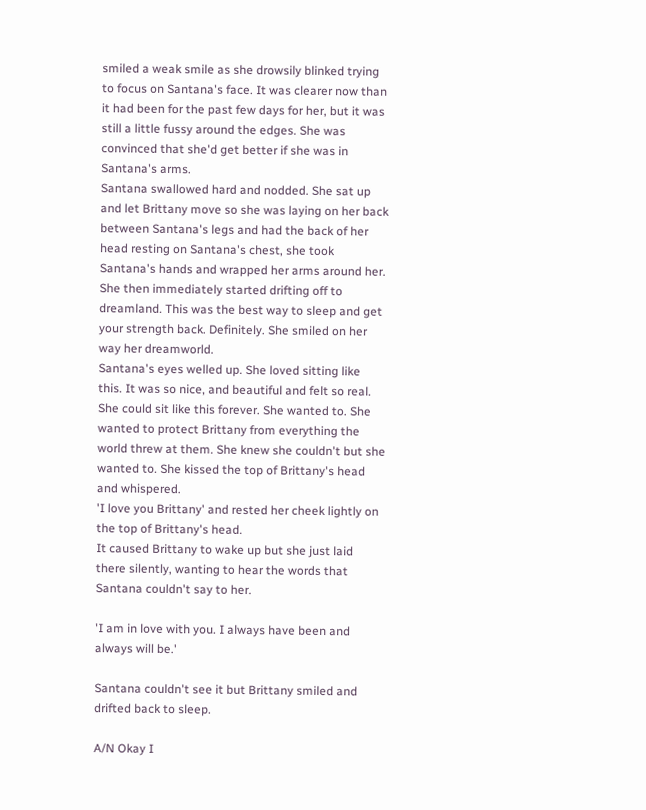smiled a weak smile as she drowsily blinked trying to focus on Santana's face. It was clearer now than it had been for the past few days for her, but it was still a little fussy around the edges. She was convinced that she'd get better if she was in Santana's arms.
Santana swallowed hard and nodded. She sat up and let Brittany move so she was laying on her back between Santana's legs and had the back of her head resting on Santana's chest, she took Santana's hands and wrapped her arms around her. She then immediately started drifting off to dreamland. This was the best way to sleep and get your strength back. Definitely. She smiled on her way her dreamworld.
Santana's eyes welled up. She loved sitting like this. It was so nice, and beautiful and felt so real. She could sit like this forever. She wanted to. She wanted to protect Brittany from everything the world threw at them. She knew she couldn't but she wanted to. She kissed the top of Brittany's head and whispered.
'I love you Brittany' and rested her cheek lightly on the top of Brittany's head.
It caused Brittany to wake up but she just laid there silently, wanting to hear the words that Santana couldn't say to her.

'I am in love with you. I always have been and always will be.'

Santana couldn't see it but Brittany smiled and drifted back to sleep.

A/N Okay I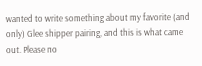wanted to write something about my favorite (and only) Glee shipper pairing, and this is what came out. Please no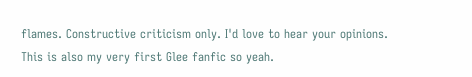flames. Constructive criticism only. I'd love to hear your opinions. This is also my very first Glee fanfic so yeah.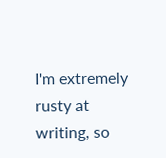I'm extremely rusty at writing, so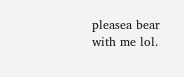pleasea bear with me lol.